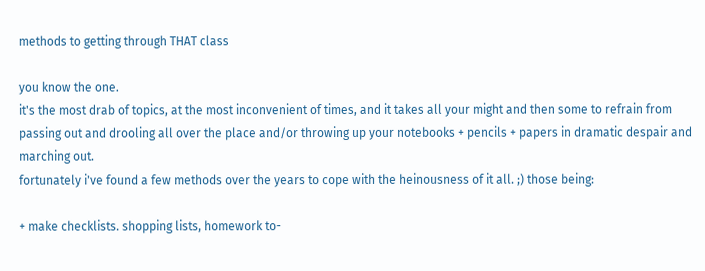methods to getting through THAT class

you know the one.
it's the most drab of topics, at the most inconvenient of times, and it takes all your might and then some to refrain from passing out and drooling all over the place and/or throwing up your notebooks + pencils + papers in dramatic despair and marching out.
fortunately i've found a few methods over the years to cope with the heinousness of it all. ;) those being:

+ make checklists. shopping lists, homework to-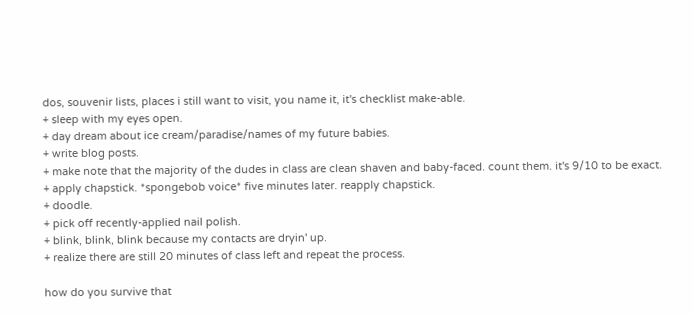dos, souvenir lists, places i still want to visit, you name it, it's checklist make-able.
+ sleep with my eyes open.
+ day dream about ice cream/paradise/names of my future babies.
+ write blog posts.
+ make note that the majority of the dudes in class are clean shaven and baby-faced. count them. it's 9/10 to be exact.
+ apply chapstick. *spongebob voice* five minutes later. reapply chapstick.
+ doodle.
+ pick off recently-applied nail polish.
+ blink, blink, blink because my contacts are dryin' up.
+ realize there are still 20 minutes of class left and repeat the process.

how do you survive that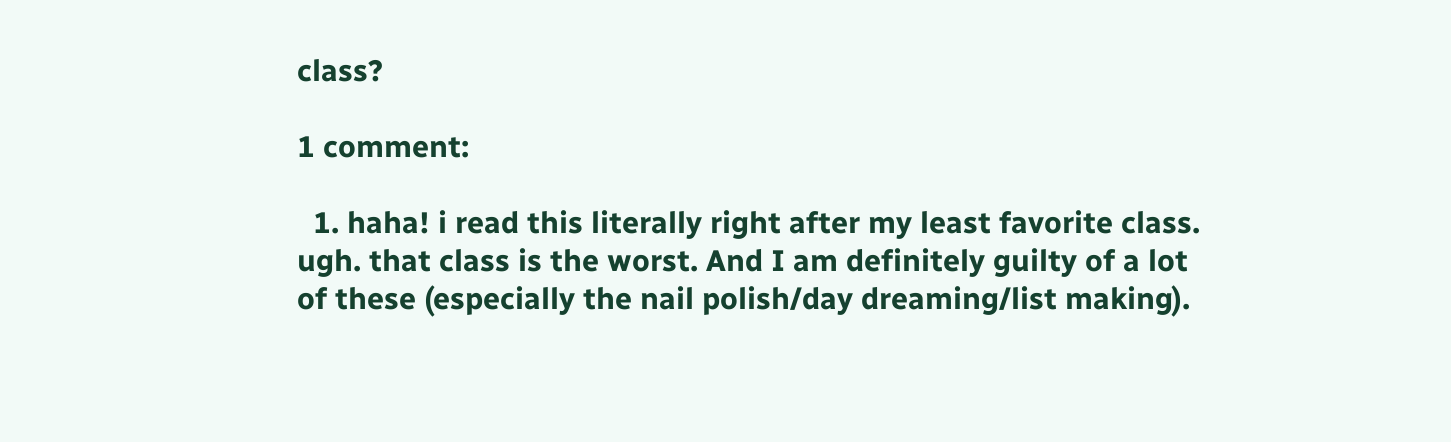class?

1 comment:

  1. haha! i read this literally right after my least favorite class. ugh. that class is the worst. And I am definitely guilty of a lot of these (especially the nail polish/day dreaming/list making).